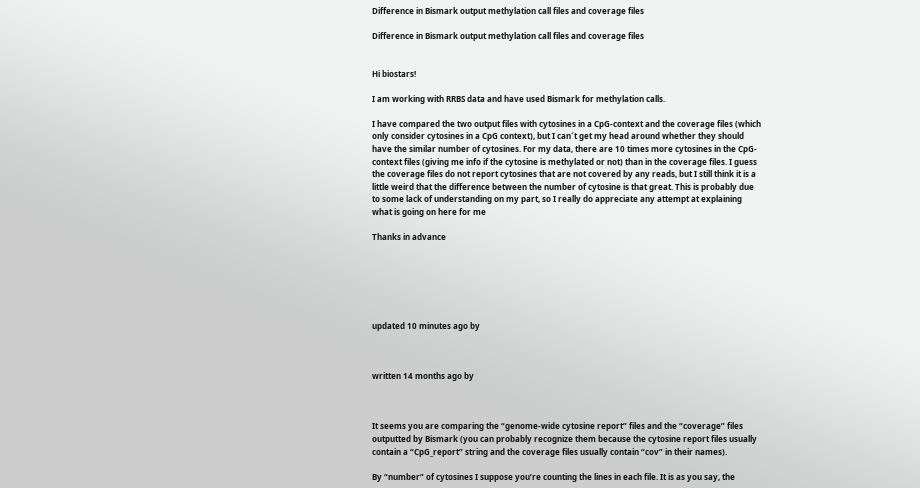Difference in Bismark output methylation call files and coverage files

Difference in Bismark output methylation call files and coverage files


Hi biostars!

I am working with RRBS data and have used Bismark for methylation calls.

I have compared the two output files with cytosines in a CpG-context and the coverage files (which only consider cytosines in a CpG context), but I can´t get my head around whether they should have the similar number of cytosines. For my data, there are 10 times more cytosines in the CpG-context files (giving me info if the cytosine is methylated or not) than in the coverage files. I guess the coverage files do not report cytosines that are not covered by any reads, but I still think it is a little weird that the difference between the number of cytosine is that great. This is probably due to some lack of understanding on my part, so I really do appreciate any attempt at explaining what is going on here for me

Thanks in advance






updated 10 minutes ago by



written 14 months ago by



It seems you are comparing the “genome-wide cytosine report” files and the “coverage” files outputted by Bismark (you can probably recognize them because the cytosine report files usually contain a “CpG_report” string and the coverage files usually contain “cov” in their names).

By “number” of cytosines I suppose you’re counting the lines in each file. It is as you say, the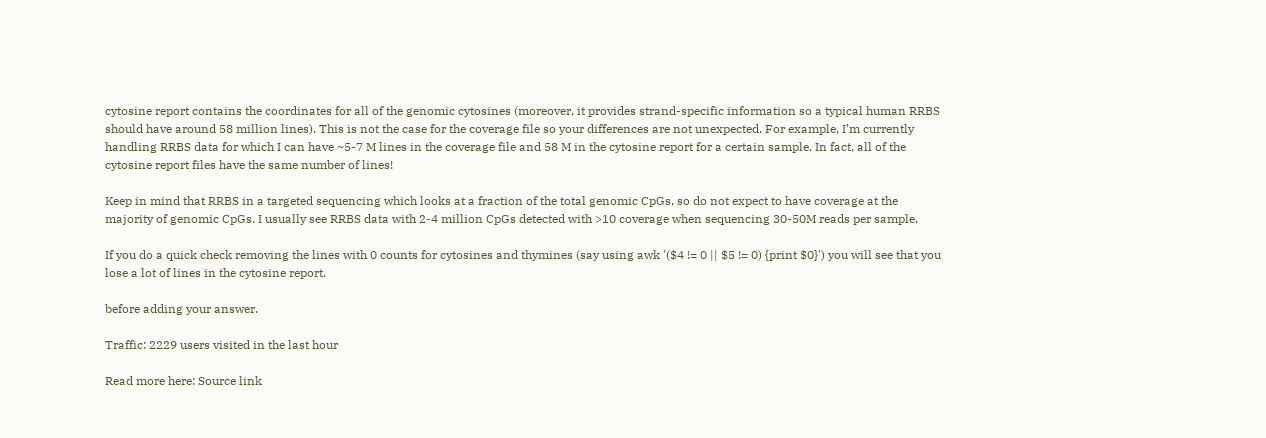cytosine report contains the coordinates for all of the genomic cytosines (moreover, it provides strand-specific information so a typical human RRBS should have around 58 million lines). This is not the case for the coverage file so your differences are not unexpected. For example, I’m currently handling RRBS data for which I can have ~5-7 M lines in the coverage file and 58 M in the cytosine report for a certain sample. In fact, all of the cytosine report files have the same number of lines!

Keep in mind that RRBS in a targeted sequencing which looks at a fraction of the total genomic CpGs, so do not expect to have coverage at the majority of genomic CpGs. I usually see RRBS data with 2-4 million CpGs detected with >10 coverage when sequencing 30-50M reads per sample.

If you do a quick check removing the lines with 0 counts for cytosines and thymines (say using awk '($4 != 0 || $5 != 0) {print $0}') you will see that you lose a lot of lines in the cytosine report.

before adding your answer.

Traffic: 2229 users visited in the last hour

Read more here: Source link